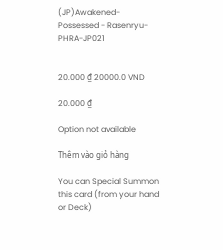(JP)Awakened-Possessed - Rasenryu-PHRA-JP021


20.000 ₫ 20000.0 VND

20.000 ₫

Option not available

Thêm vào giỏ hàng

You can Special Summon this card (from your hand or Deck)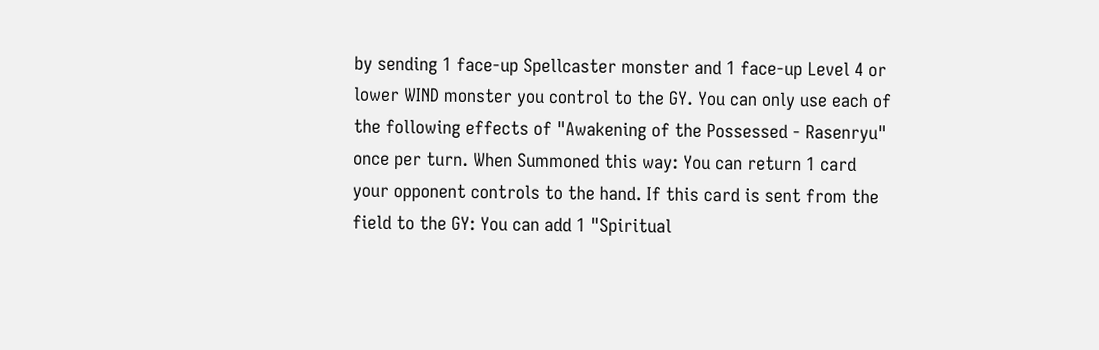by sending 1 face-up Spellcaster monster and 1 face-up Level 4 or lower WIND monster you control to the GY. You can only use each of the following effects of "Awakening of the Possessed - Rasenryu" once per turn. When Summoned this way: You can return 1 card your opponent controls to the hand. If this card is sent from the field to the GY: You can add 1 "Spiritual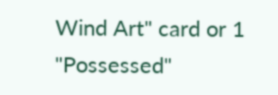Wind Art" card or 1 "Possessed"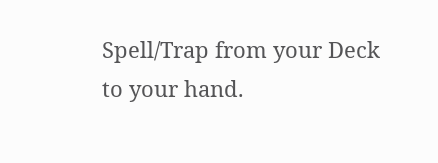Spell/Trap from your Deck to your hand.